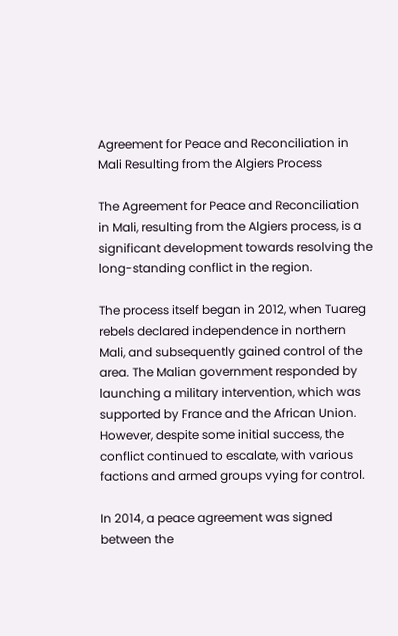Agreement for Peace and Reconciliation in Mali Resulting from the Algiers Process

The Agreement for Peace and Reconciliation in Mali, resulting from the Algiers process, is a significant development towards resolving the long-standing conflict in the region.

The process itself began in 2012, when Tuareg rebels declared independence in northern Mali, and subsequently gained control of the area. The Malian government responded by launching a military intervention, which was supported by France and the African Union. However, despite some initial success, the conflict continued to escalate, with various factions and armed groups vying for control.

In 2014, a peace agreement was signed between the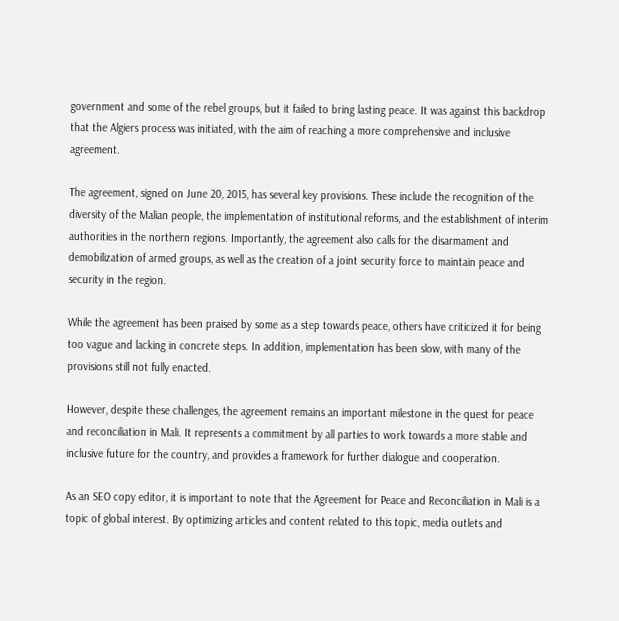government and some of the rebel groups, but it failed to bring lasting peace. It was against this backdrop that the Algiers process was initiated, with the aim of reaching a more comprehensive and inclusive agreement.

The agreement, signed on June 20, 2015, has several key provisions. These include the recognition of the diversity of the Malian people, the implementation of institutional reforms, and the establishment of interim authorities in the northern regions. Importantly, the agreement also calls for the disarmament and demobilization of armed groups, as well as the creation of a joint security force to maintain peace and security in the region.

While the agreement has been praised by some as a step towards peace, others have criticized it for being too vague and lacking in concrete steps. In addition, implementation has been slow, with many of the provisions still not fully enacted.

However, despite these challenges, the agreement remains an important milestone in the quest for peace and reconciliation in Mali. It represents a commitment by all parties to work towards a more stable and inclusive future for the country, and provides a framework for further dialogue and cooperation.

As an SEO copy editor, it is important to note that the Agreement for Peace and Reconciliation in Mali is a topic of global interest. By optimizing articles and content related to this topic, media outlets and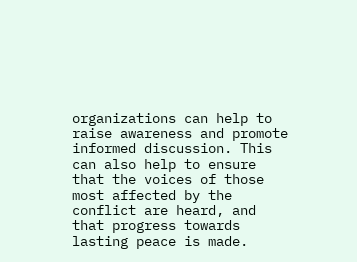organizations can help to raise awareness and promote informed discussion. This can also help to ensure that the voices of those most affected by the conflict are heard, and that progress towards lasting peace is made.